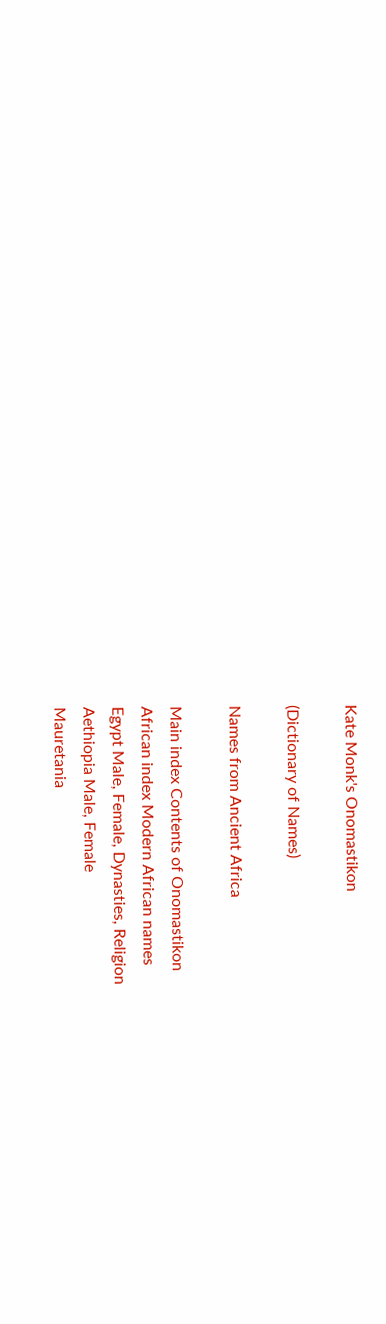Kate Monk's Onomastikon

(Dictionary of Names)

Names from Ancient Africa

Main index Contents of Onomastikon
African index Modern African names
Egypt Male, Female, Dynasties, Religion
Aethiopia Male, Female
Mauretania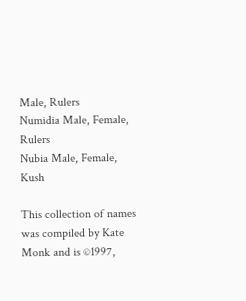Male, Rulers
Numidia Male, Female, Rulers
Nubia Male, Female, Kush

This collection of names was compiled by Kate Monk and is ©1997,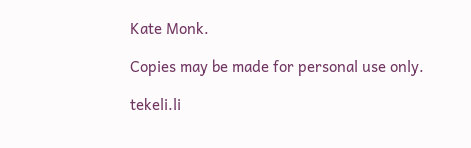Kate Monk.

Copies may be made for personal use only.

tekeli.li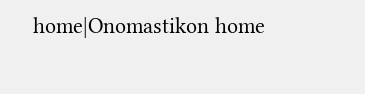home|Onomastikon home